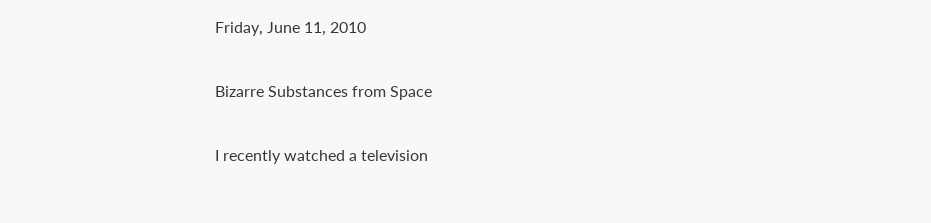Friday, June 11, 2010

Bizarre Substances from Space

I recently watched a television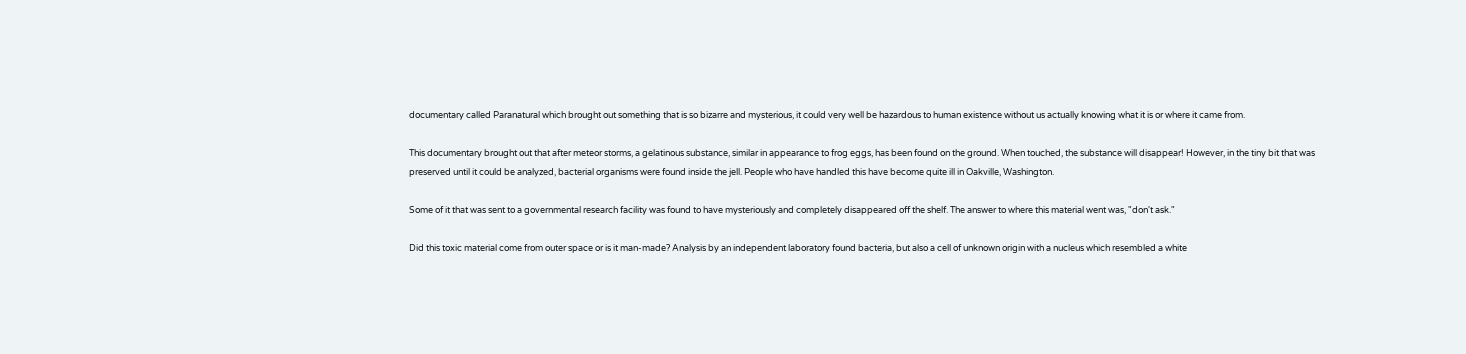documentary called Paranatural which brought out something that is so bizarre and mysterious, it could very well be hazardous to human existence without us actually knowing what it is or where it came from.

This documentary brought out that after meteor storms, a gelatinous substance, similar in appearance to frog eggs, has been found on the ground. When touched, the substance will disappear! However, in the tiny bit that was preserved until it could be analyzed, bacterial organisms were found inside the jell. People who have handled this have become quite ill in Oakville, Washington.

Some of it that was sent to a governmental research facility was found to have mysteriously and completely disappeared off the shelf. The answer to where this material went was, "don't ask."

Did this toxic material come from outer space or is it man-made? Analysis by an independent laboratory found bacteria, but also a cell of unknown origin with a nucleus which resembled a white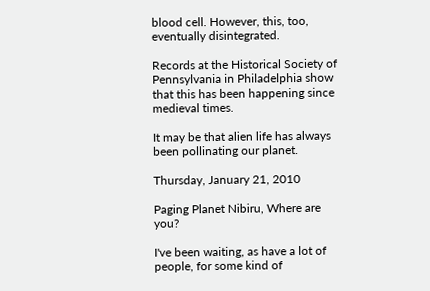blood cell. However, this, too, eventually disintegrated.

Records at the Historical Society of Pennsylvania in Philadelphia show that this has been happening since medieval times.

It may be that alien life has always been pollinating our planet.

Thursday, January 21, 2010

Paging Planet Nibiru, Where are you?

I've been waiting, as have a lot of people, for some kind of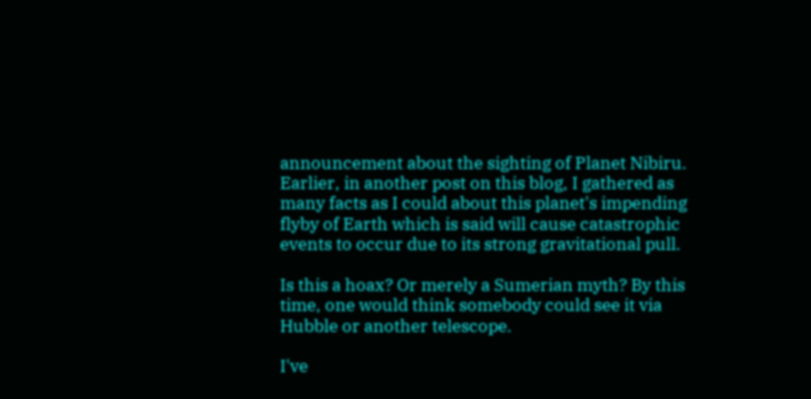announcement about the sighting of Planet Nibiru. Earlier, in another post on this blog, I gathered as many facts as I could about this planet's impending flyby of Earth which is said will cause catastrophic events to occur due to its strong gravitational pull.

Is this a hoax? Or merely a Sumerian myth? By this time, one would think somebody could see it via Hubble or another telescope.

I've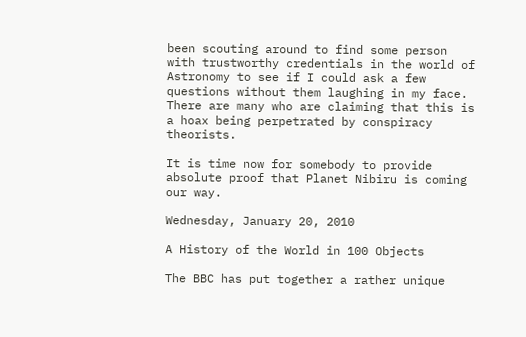been scouting around to find some person with trustworthy credentials in the world of Astronomy to see if I could ask a few questions without them laughing in my face. There are many who are claiming that this is a hoax being perpetrated by conspiracy theorists.

It is time now for somebody to provide absolute proof that Planet Nibiru is coming our way.

Wednesday, January 20, 2010

A History of the World in 100 Objects

The BBC has put together a rather unique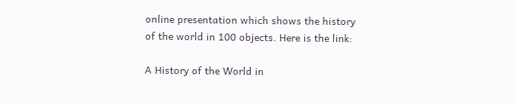online presentation which shows the history of the world in 100 objects. Here is the link:

A History of the World in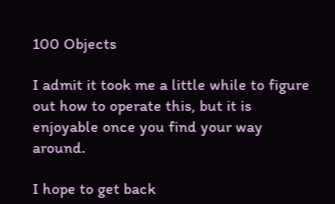100 Objects

I admit it took me a little while to figure out how to operate this, but it is enjoyable once you find your way around.

I hope to get back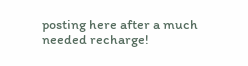posting here after a much needed recharge!